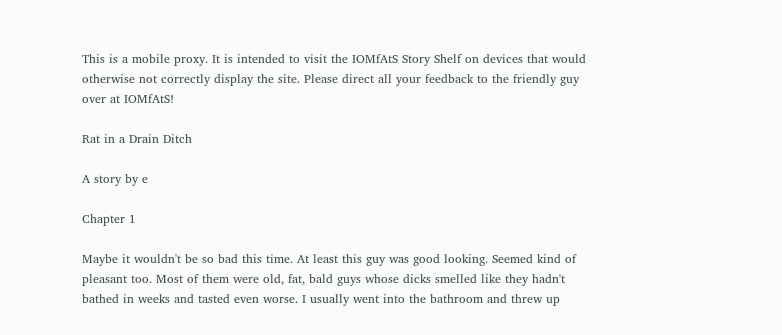This is a mobile proxy. It is intended to visit the IOMfAtS Story Shelf on devices that would otherwise not correctly display the site. Please direct all your feedback to the friendly guy over at IOMfAtS!

Rat in a Drain Ditch

A story by e

Chapter 1

Maybe it wouldn't be so bad this time. At least this guy was good looking. Seemed kind of pleasant too. Most of them were old, fat, bald guys whose dicks smelled like they hadn't bathed in weeks and tasted even worse. I usually went into the bathroom and threw up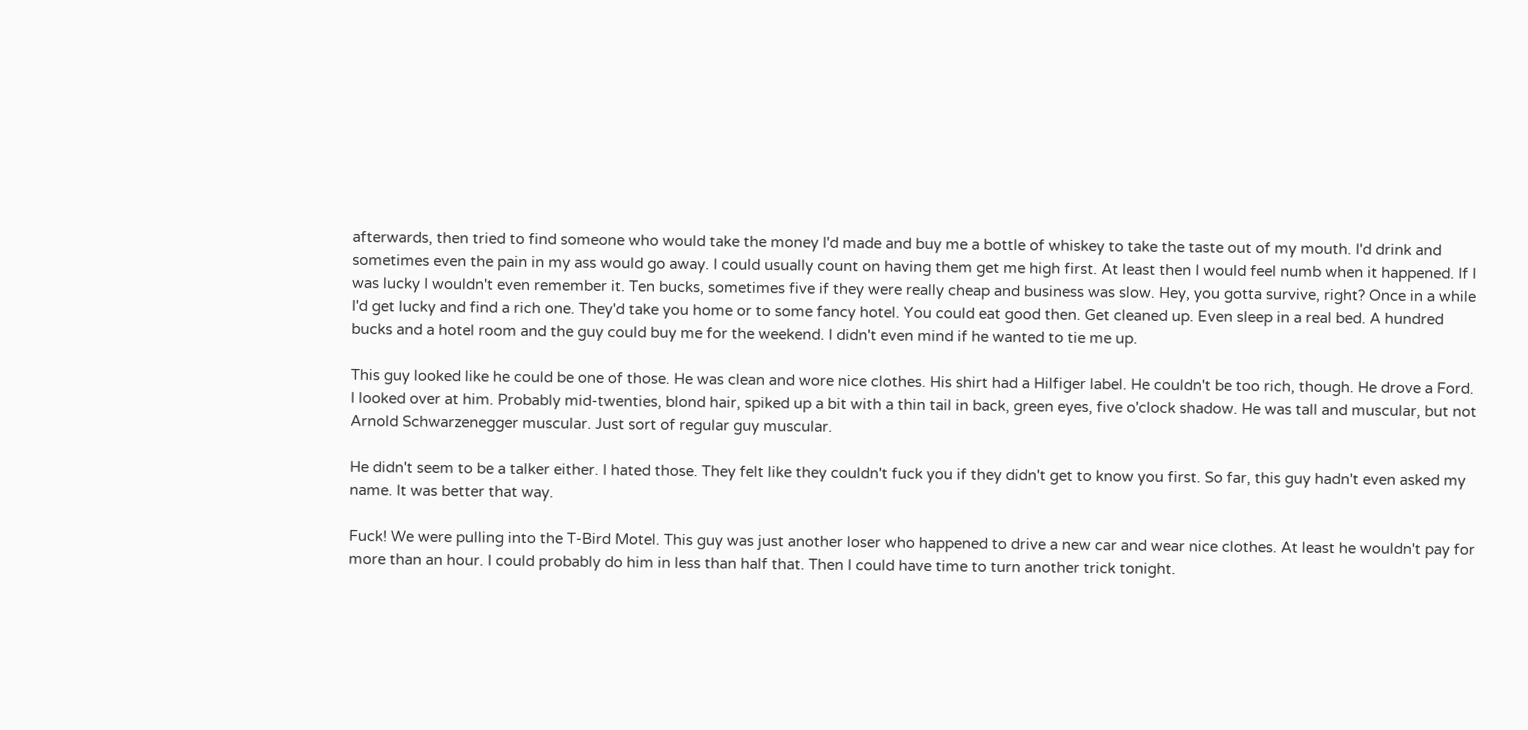afterwards, then tried to find someone who would take the money I'd made and buy me a bottle of whiskey to take the taste out of my mouth. I'd drink and sometimes even the pain in my ass would go away. I could usually count on having them get me high first. At least then I would feel numb when it happened. If I was lucky I wouldn't even remember it. Ten bucks, sometimes five if they were really cheap and business was slow. Hey, you gotta survive, right? Once in a while I'd get lucky and find a rich one. They'd take you home or to some fancy hotel. You could eat good then. Get cleaned up. Even sleep in a real bed. A hundred bucks and a hotel room and the guy could buy me for the weekend. I didn't even mind if he wanted to tie me up.

This guy looked like he could be one of those. He was clean and wore nice clothes. His shirt had a Hilfiger label. He couldn't be too rich, though. He drove a Ford. I looked over at him. Probably mid-twenties, blond hair, spiked up a bit with a thin tail in back, green eyes, five o'clock shadow. He was tall and muscular, but not Arnold Schwarzenegger muscular. Just sort of regular guy muscular.

He didn't seem to be a talker either. I hated those. They felt like they couldn't fuck you if they didn't get to know you first. So far, this guy hadn't even asked my name. It was better that way.

Fuck! We were pulling into the T-Bird Motel. This guy was just another loser who happened to drive a new car and wear nice clothes. At least he wouldn't pay for more than an hour. I could probably do him in less than half that. Then I could have time to turn another trick tonight.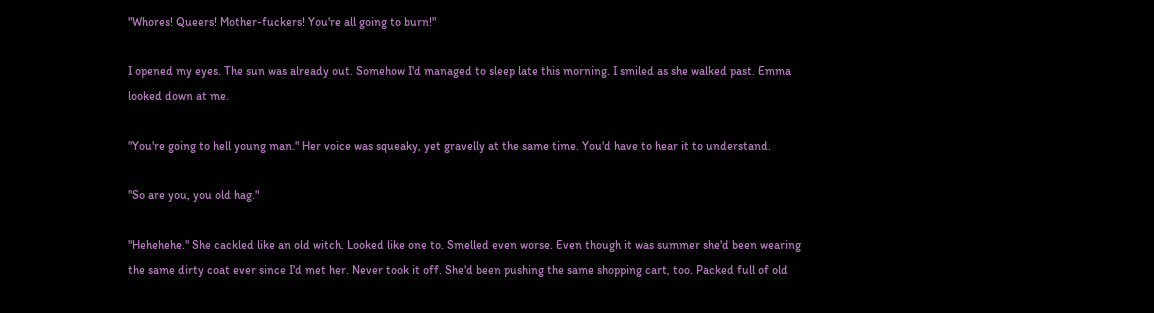"Whores! Queers! Mother-fuckers! You're all going to burn!"

I opened my eyes. The sun was already out. Somehow I'd managed to sleep late this morning. I smiled as she walked past. Emma looked down at me.

"You're going to hell young man." Her voice was squeaky, yet gravelly at the same time. You'd have to hear it to understand.

"So are you, you old hag."

"Hehehehe." She cackled like an old witch. Looked like one to. Smelled even worse. Even though it was summer she'd been wearing the same dirty coat ever since I'd met her. Never took it off. She'd been pushing the same shopping cart, too. Packed full of old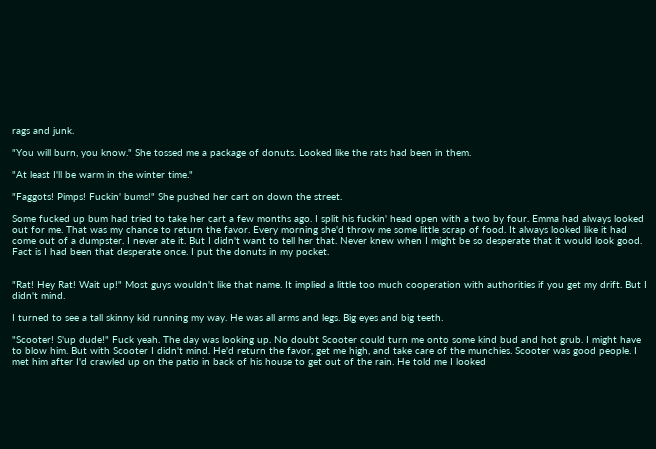rags and junk.

"You will burn, you know." She tossed me a package of donuts. Looked like the rats had been in them.

"At least I'll be warm in the winter time."

"Faggots! Pimps! Fuckin' bums!" She pushed her cart on down the street.

Some fucked up bum had tried to take her cart a few months ago. I split his fuckin' head open with a two by four. Emma had always looked out for me. That was my chance to return the favor. Every morning she'd throw me some little scrap of food. It always looked like it had come out of a dumpster. I never ate it. But I didn't want to tell her that. Never knew when I might be so desperate that it would look good. Fact is I had been that desperate once. I put the donuts in my pocket.


"Rat! Hey Rat! Wait up!" Most guys wouldn't like that name. It implied a little too much cooperation with authorities if you get my drift. But I didn't mind.

I turned to see a tall skinny kid running my way. He was all arms and legs. Big eyes and big teeth.

"Scooter! S'up dude!" Fuck yeah. The day was looking up. No doubt Scooter could turn me onto some kind bud and hot grub. I might have to blow him. But with Scooter I didn't mind. He'd return the favor, get me high, and take care of the munchies. Scooter was good people. I met him after I'd crawled up on the patio in back of his house to get out of the rain. He told me I looked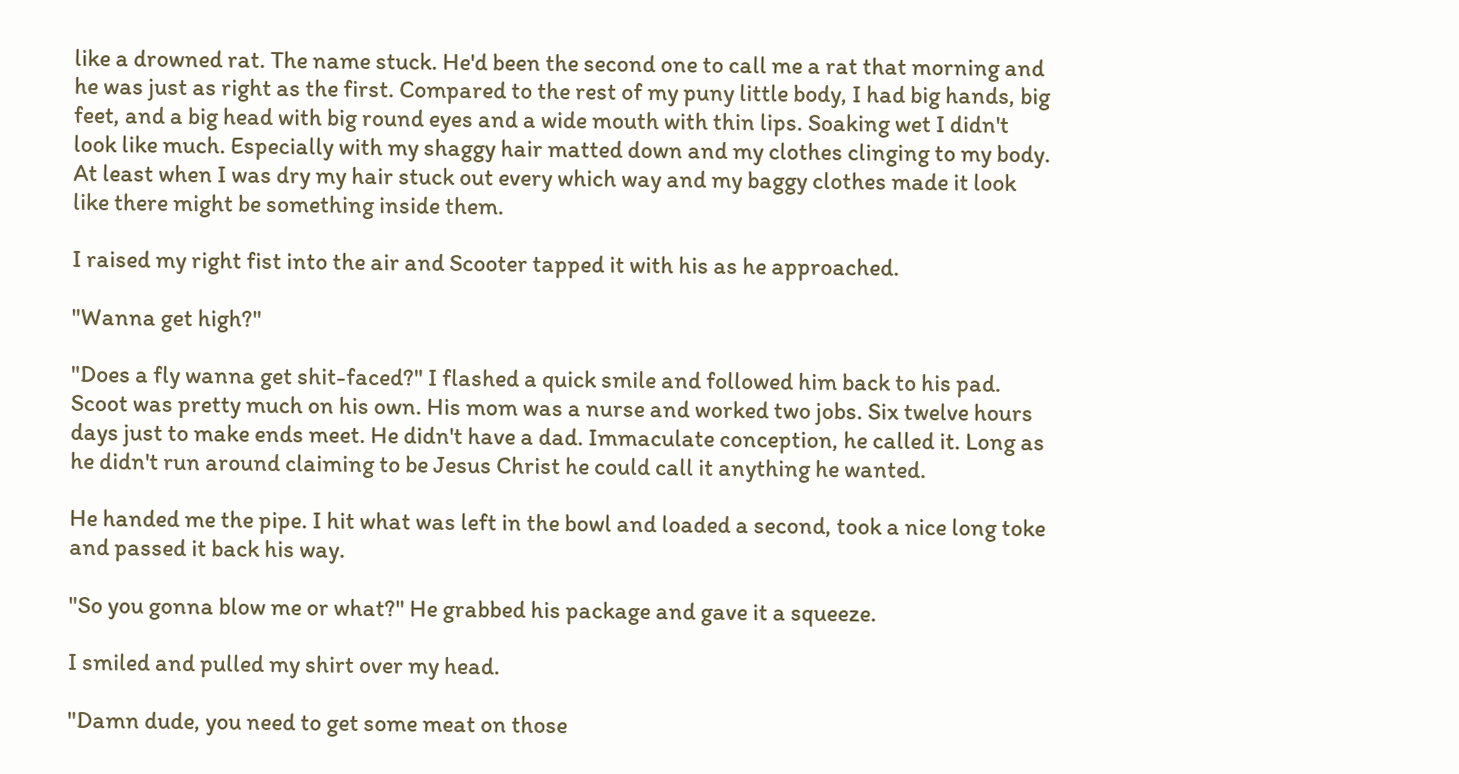like a drowned rat. The name stuck. He'd been the second one to call me a rat that morning and he was just as right as the first. Compared to the rest of my puny little body, I had big hands, big feet, and a big head with big round eyes and a wide mouth with thin lips. Soaking wet I didn't look like much. Especially with my shaggy hair matted down and my clothes clinging to my body. At least when I was dry my hair stuck out every which way and my baggy clothes made it look like there might be something inside them.

I raised my right fist into the air and Scooter tapped it with his as he approached.

"Wanna get high?"

"Does a fly wanna get shit-faced?" I flashed a quick smile and followed him back to his pad. Scoot was pretty much on his own. His mom was a nurse and worked two jobs. Six twelve hours days just to make ends meet. He didn't have a dad. Immaculate conception, he called it. Long as he didn't run around claiming to be Jesus Christ he could call it anything he wanted.

He handed me the pipe. I hit what was left in the bowl and loaded a second, took a nice long toke and passed it back his way.

"So you gonna blow me or what?" He grabbed his package and gave it a squeeze.

I smiled and pulled my shirt over my head.

"Damn dude, you need to get some meat on those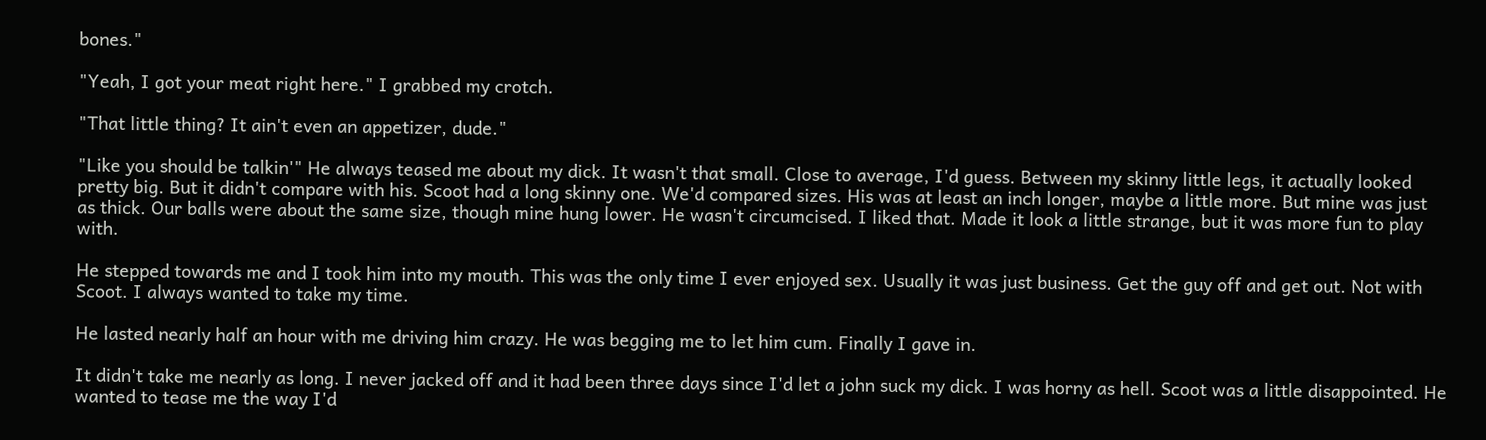bones."

"Yeah, I got your meat right here." I grabbed my crotch.

"That little thing? It ain't even an appetizer, dude."

"Like you should be talkin'" He always teased me about my dick. It wasn't that small. Close to average, I'd guess. Between my skinny little legs, it actually looked pretty big. But it didn't compare with his. Scoot had a long skinny one. We'd compared sizes. His was at least an inch longer, maybe a little more. But mine was just as thick. Our balls were about the same size, though mine hung lower. He wasn't circumcised. I liked that. Made it look a little strange, but it was more fun to play with.

He stepped towards me and I took him into my mouth. This was the only time I ever enjoyed sex. Usually it was just business. Get the guy off and get out. Not with Scoot. I always wanted to take my time.

He lasted nearly half an hour with me driving him crazy. He was begging me to let him cum. Finally I gave in.

It didn't take me nearly as long. I never jacked off and it had been three days since I'd let a john suck my dick. I was horny as hell. Scoot was a little disappointed. He wanted to tease me the way I'd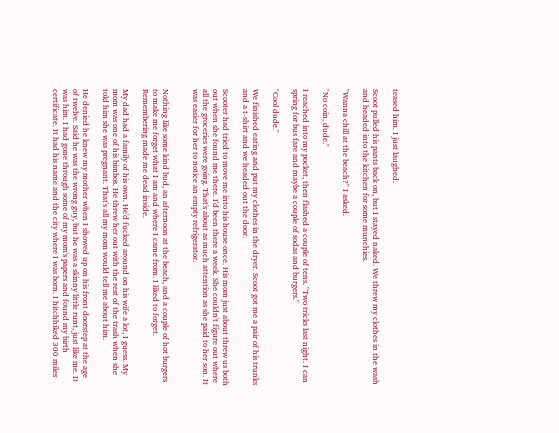teased him. I just laughed.

Scoot pulled his pants back on, but I stayed naked. We threw my clothes in the wash and headed into the kitchen for some munchies.

"Wanna chill at the beach?" I asked.

"No coin, dude."

I reached into my pocket, then flashed a couple of tens. "Two tricks last night. I can spring for bus fare and maybe a couple of sodas and burgers."

"Cool dude."

We finished eating and put my clothes in the dryer. Scoot got me a pair of his trunks and a t-shirt and we headed out the door.

Scooter had tried to move me into his house once. His mom just about threw us both out when she found me there. I'd been there a week. She couldn't figure out where all the groceries were going. That's about as much attention as she paid to her son. It was easier for her to notice an empty refrigerator.


Nothing like some kind bud, an afternoon at the beach, and a couple of hot burgers to make me forget what I am and where I came from. I liked to forget. Remembering made me dead inside.

My dad had a family of his own. He'd fucked around on his wife a lot, I guess. My mom was one of his bimbos. He threw her out with the rest of the trash when she told him she was pregnant. That's all my mom would tell me about him.

He denied he knew my mother when I showed up on his front doorstep at the age of twelve. Said he was the wrong guy, but he was a skinny little runt, just like me. It was him. I had gone through some of my mom's papers and found my birth certificate. It had his name and the city where I was born. I hitchhiked 300 miles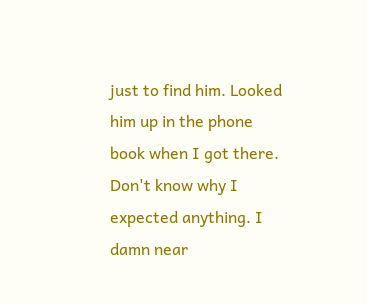just to find him. Looked him up in the phone book when I got there. Don't know why I expected anything. I damn near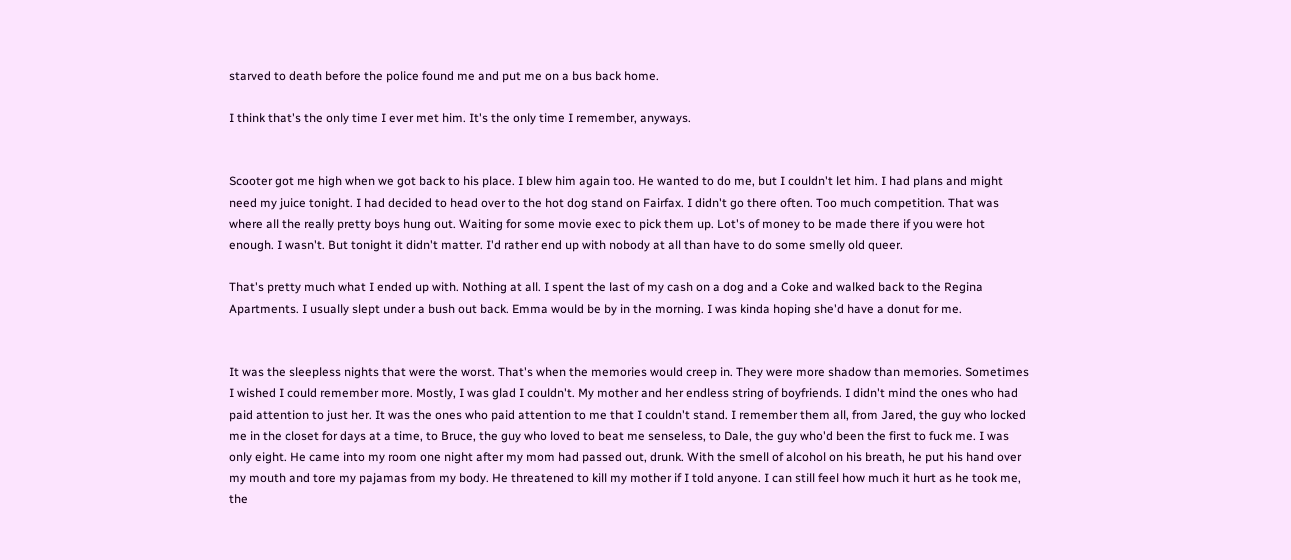starved to death before the police found me and put me on a bus back home.

I think that's the only time I ever met him. It's the only time I remember, anyways.


Scooter got me high when we got back to his place. I blew him again too. He wanted to do me, but I couldn't let him. I had plans and might need my juice tonight. I had decided to head over to the hot dog stand on Fairfax. I didn't go there often. Too much competition. That was where all the really pretty boys hung out. Waiting for some movie exec to pick them up. Lot's of money to be made there if you were hot enough. I wasn't. But tonight it didn't matter. I'd rather end up with nobody at all than have to do some smelly old queer.

That's pretty much what I ended up with. Nothing at all. I spent the last of my cash on a dog and a Coke and walked back to the Regina Apartments. I usually slept under a bush out back. Emma would be by in the morning. I was kinda hoping she'd have a donut for me.


It was the sleepless nights that were the worst. That's when the memories would creep in. They were more shadow than memories. Sometimes I wished I could remember more. Mostly, I was glad I couldn't. My mother and her endless string of boyfriends. I didn't mind the ones who had paid attention to just her. It was the ones who paid attention to me that I couldn't stand. I remember them all, from Jared, the guy who locked me in the closet for days at a time, to Bruce, the guy who loved to beat me senseless, to Dale, the guy who'd been the first to fuck me. I was only eight. He came into my room one night after my mom had passed out, drunk. With the smell of alcohol on his breath, he put his hand over my mouth and tore my pajamas from my body. He threatened to kill my mother if I told anyone. I can still feel how much it hurt as he took me, the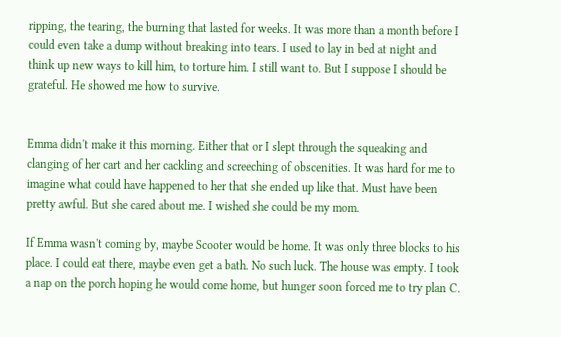ripping, the tearing, the burning that lasted for weeks. It was more than a month before I could even take a dump without breaking into tears. I used to lay in bed at night and think up new ways to kill him, to torture him. I still want to. But I suppose I should be grateful. He showed me how to survive.


Emma didn't make it this morning. Either that or I slept through the squeaking and clanging of her cart and her cackling and screeching of obscenities. It was hard for me to imagine what could have happened to her that she ended up like that. Must have been pretty awful. But she cared about me. I wished she could be my mom.

If Emma wasn't coming by, maybe Scooter would be home. It was only three blocks to his place. I could eat there, maybe even get a bath. No such luck. The house was empty. I took a nap on the porch hoping he would come home, but hunger soon forced me to try plan C.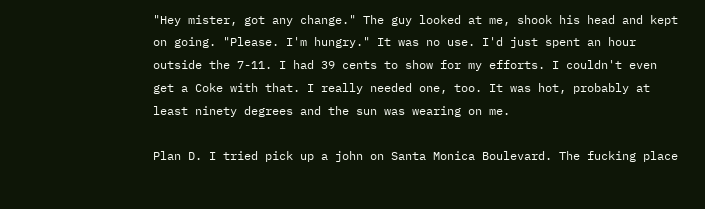"Hey mister, got any change." The guy looked at me, shook his head and kept on going. "Please. I'm hungry." It was no use. I'd just spent an hour outside the 7-11. I had 39 cents to show for my efforts. I couldn't even get a Coke with that. I really needed one, too. It was hot, probably at least ninety degrees and the sun was wearing on me.

Plan D. I tried pick up a john on Santa Monica Boulevard. The fucking place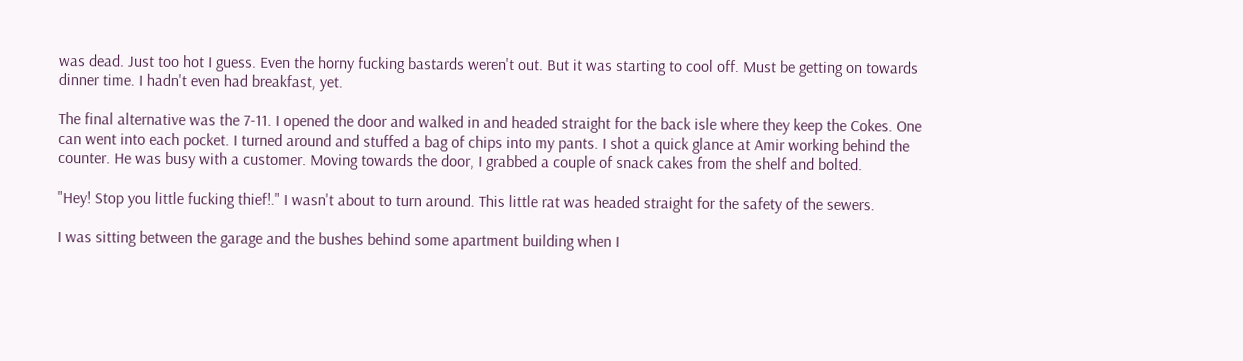was dead. Just too hot I guess. Even the horny fucking bastards weren't out. But it was starting to cool off. Must be getting on towards dinner time. I hadn't even had breakfast, yet.

The final alternative was the 7-11. I opened the door and walked in and headed straight for the back isle where they keep the Cokes. One can went into each pocket. I turned around and stuffed a bag of chips into my pants. I shot a quick glance at Amir working behind the counter. He was busy with a customer. Moving towards the door, I grabbed a couple of snack cakes from the shelf and bolted.

"Hey! Stop you little fucking thief!." I wasn't about to turn around. This little rat was headed straight for the safety of the sewers.

I was sitting between the garage and the bushes behind some apartment building when I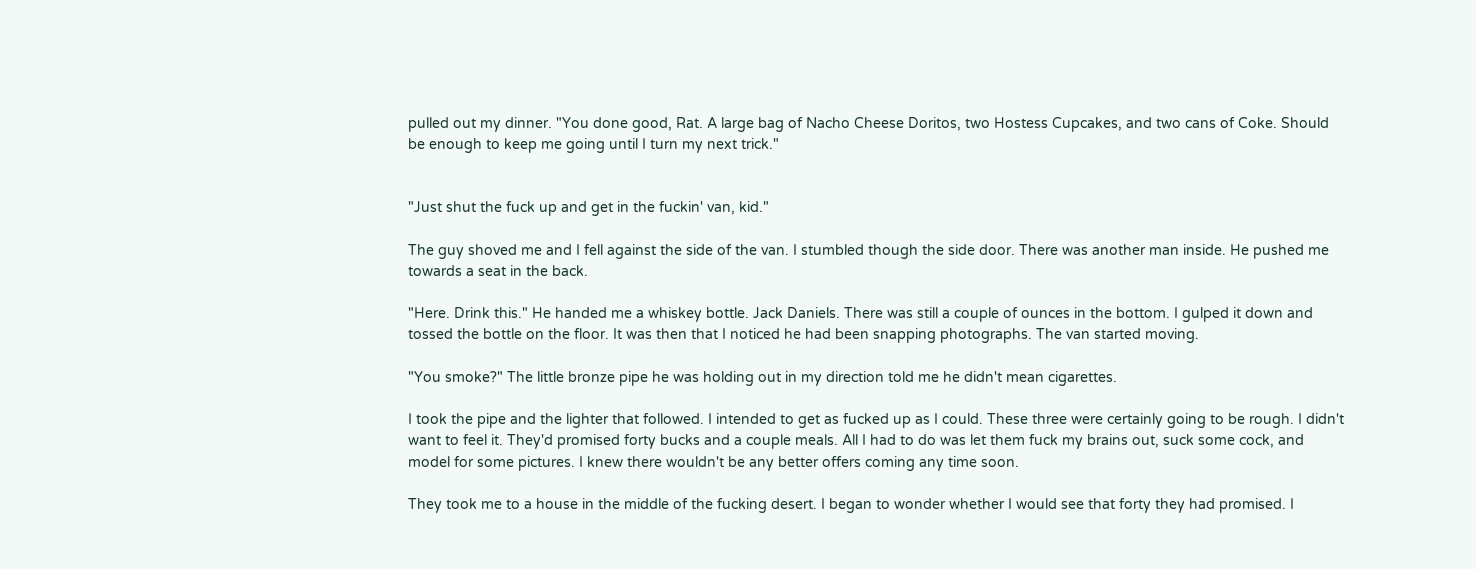pulled out my dinner. "You done good, Rat. A large bag of Nacho Cheese Doritos, two Hostess Cupcakes, and two cans of Coke. Should be enough to keep me going until I turn my next trick."


"Just shut the fuck up and get in the fuckin' van, kid."

The guy shoved me and I fell against the side of the van. I stumbled though the side door. There was another man inside. He pushed me towards a seat in the back.

"Here. Drink this." He handed me a whiskey bottle. Jack Daniels. There was still a couple of ounces in the bottom. I gulped it down and tossed the bottle on the floor. It was then that I noticed he had been snapping photographs. The van started moving.

"You smoke?" The little bronze pipe he was holding out in my direction told me he didn't mean cigarettes.

I took the pipe and the lighter that followed. I intended to get as fucked up as I could. These three were certainly going to be rough. I didn't want to feel it. They'd promised forty bucks and a couple meals. All I had to do was let them fuck my brains out, suck some cock, and model for some pictures. I knew there wouldn't be any better offers coming any time soon.

They took me to a house in the middle of the fucking desert. I began to wonder whether I would see that forty they had promised. I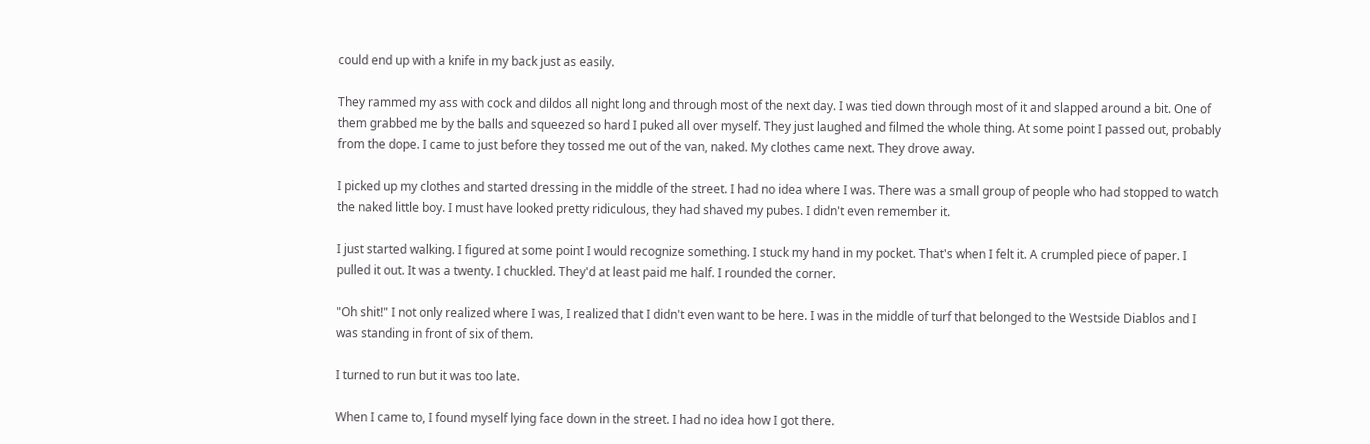could end up with a knife in my back just as easily.

They rammed my ass with cock and dildos all night long and through most of the next day. I was tied down through most of it and slapped around a bit. One of them grabbed me by the balls and squeezed so hard I puked all over myself. They just laughed and filmed the whole thing. At some point I passed out, probably from the dope. I came to just before they tossed me out of the van, naked. My clothes came next. They drove away.

I picked up my clothes and started dressing in the middle of the street. I had no idea where I was. There was a small group of people who had stopped to watch the naked little boy. I must have looked pretty ridiculous, they had shaved my pubes. I didn't even remember it.

I just started walking. I figured at some point I would recognize something. I stuck my hand in my pocket. That's when I felt it. A crumpled piece of paper. I pulled it out. It was a twenty. I chuckled. They'd at least paid me half. I rounded the corner.

"Oh shit!" I not only realized where I was, I realized that I didn't even want to be here. I was in the middle of turf that belonged to the Westside Diablos and I was standing in front of six of them.

I turned to run but it was too late.

When I came to, I found myself lying face down in the street. I had no idea how I got there.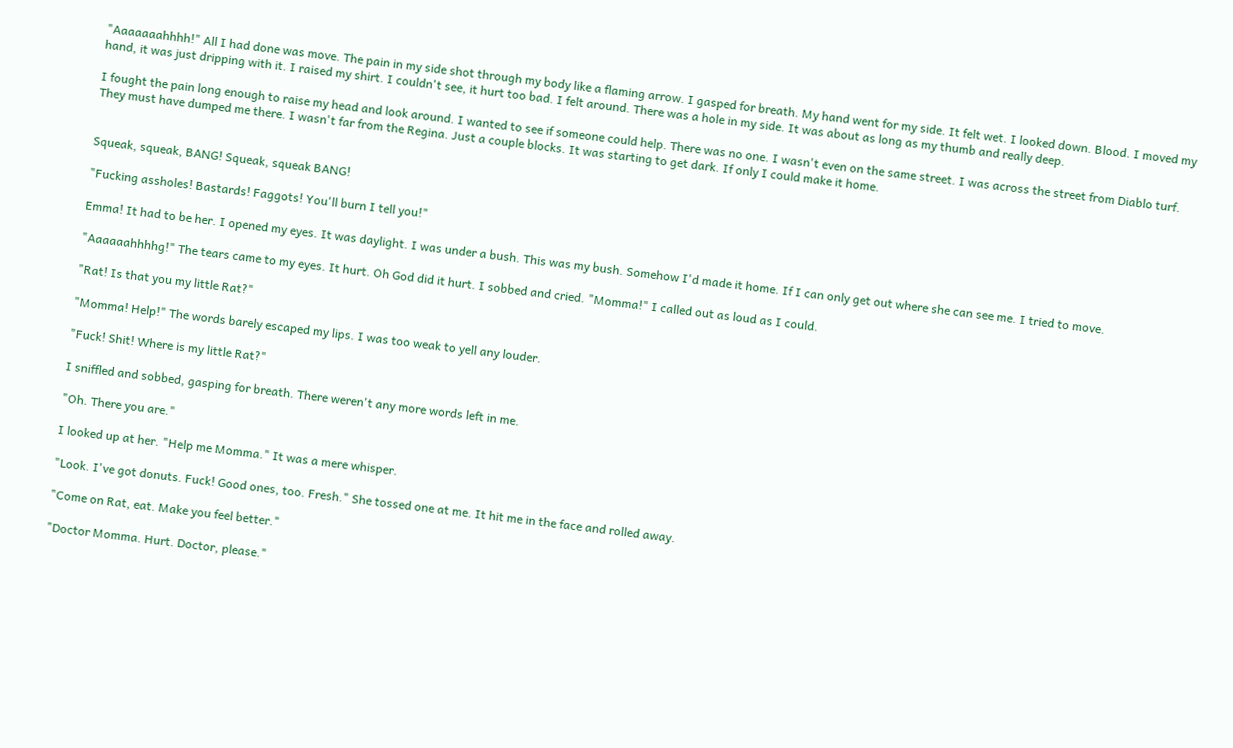"Aaaaaaahhhh!" All I had done was move. The pain in my side shot through my body like a flaming arrow. I gasped for breath. My hand went for my side. It felt wet. I looked down. Blood. I moved my hand, it was just dripping with it. I raised my shirt. I couldn't see, it hurt too bad. I felt around. There was a hole in my side. It was about as long as my thumb and really deep.

I fought the pain long enough to raise my head and look around. I wanted to see if someone could help. There was no one. I wasn't even on the same street. I was across the street from Diablo turf. They must have dumped me there. I wasn't far from the Regina. Just a couple blocks. It was starting to get dark. If only I could make it home.


Squeak, squeak, BANG! Squeak, squeak BANG!

"Fucking assholes! Bastards! Faggots! You'll burn I tell you!"

Emma! It had to be her. I opened my eyes. It was daylight. I was under a bush. This was my bush. Somehow I'd made it home. If I can only get out where she can see me. I tried to move.

"Aaaaaahhhhg!" The tears came to my eyes. It hurt. Oh God did it hurt. I sobbed and cried. "Momma!" I called out as loud as I could.

"Rat! Is that you my little Rat?"

"Momma! Help!" The words barely escaped my lips. I was too weak to yell any louder.

"Fuck! Shit! Where is my little Rat?"

I sniffled and sobbed, gasping for breath. There weren't any more words left in me.

"Oh. There you are."

I looked up at her. "Help me Momma." It was a mere whisper.

"Look. I've got donuts. Fuck! Good ones, too. Fresh." She tossed one at me. It hit me in the face and rolled away.

"Come on Rat, eat. Make you feel better."

"Doctor Momma. Hurt. Doctor, please."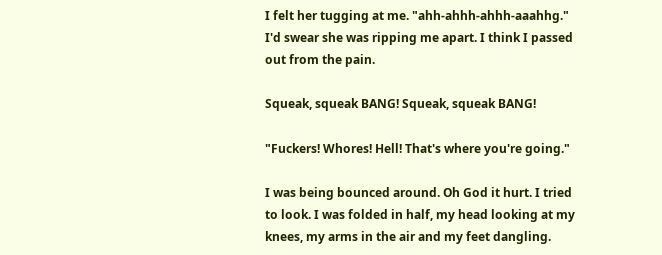I felt her tugging at me. "ahh-ahhh-ahhh-aaahhg." I'd swear she was ripping me apart. I think I passed out from the pain.

Squeak, squeak BANG! Squeak, squeak BANG!

"Fuckers! Whores! Hell! That's where you're going."

I was being bounced around. Oh God it hurt. I tried to look. I was folded in half, my head looking at my knees, my arms in the air and my feet dangling.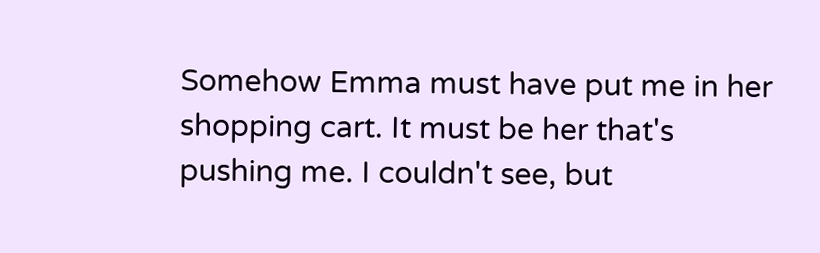Somehow Emma must have put me in her shopping cart. It must be her that's pushing me. I couldn't see, but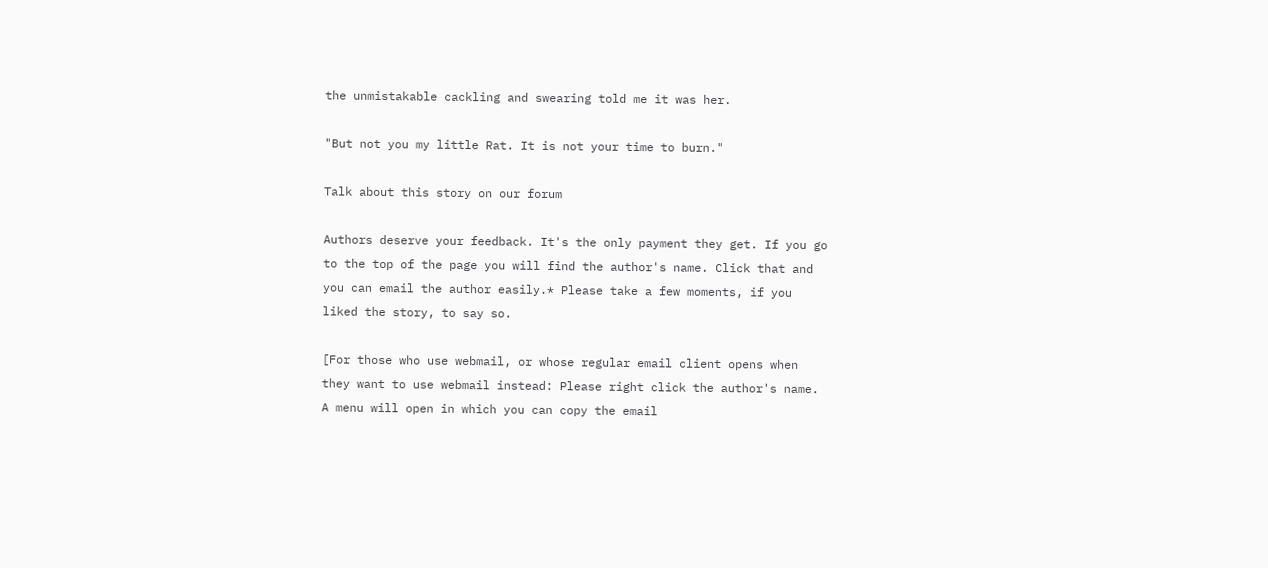the unmistakable cackling and swearing told me it was her.

"But not you my little Rat. It is not your time to burn."

Talk about this story on our forum

Authors deserve your feedback. It's the only payment they get. If you go to the top of the page you will find the author's name. Click that and you can email the author easily.* Please take a few moments, if you liked the story, to say so.

[For those who use webmail, or whose regular email client opens when they want to use webmail instead: Please right click the author's name. A menu will open in which you can copy the email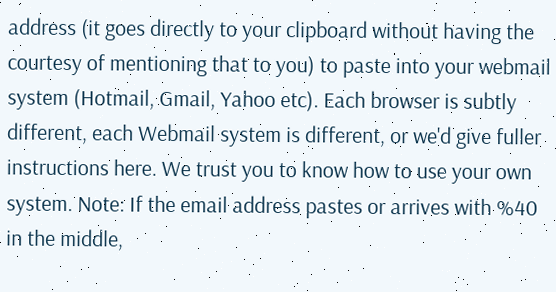address (it goes directly to your clipboard without having the courtesy of mentioning that to you) to paste into your webmail system (Hotmail, Gmail, Yahoo etc). Each browser is subtly different, each Webmail system is different, or we'd give fuller instructions here. We trust you to know how to use your own system. Note: If the email address pastes or arrives with %40 in the middle,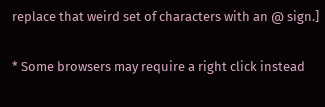replace that weird set of characters with an @ sign.]

* Some browsers may require a right click instead